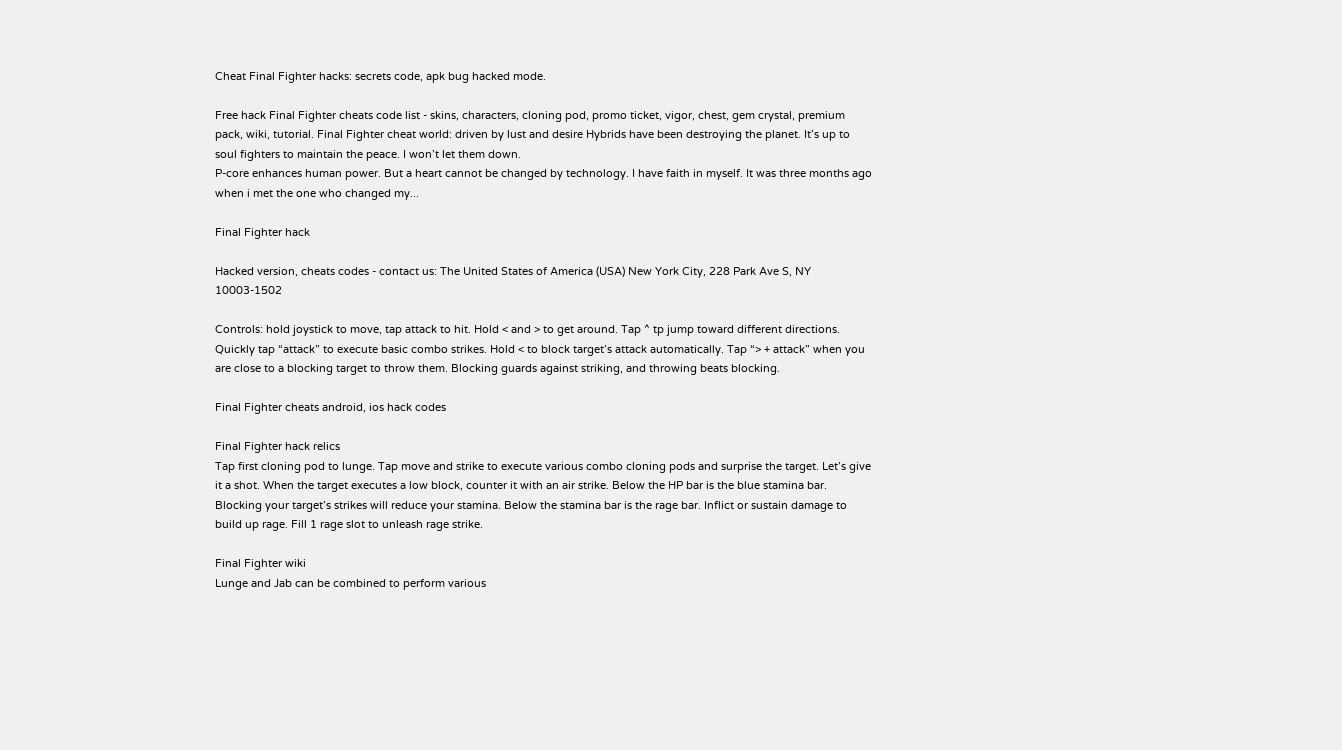Cheat Final Fighter hacks: secrets code, apk bug hacked mode.

Free hack Final Fighter cheats code list - skins, characters, cloning pod, promo ticket, vigor, chest, gem crystal, premium pack, wiki, tutorial. Final Fighter cheat world: driven by lust and desire Hybrids have been destroying the planet. It’s up to soul fighters to maintain the peace. I won’t let them down.
P-core enhances human power. But a heart cannot be changed by technology. I have faith in myself. It was three months ago when i met the one who changed my...

Final Fighter hack

Hacked version, cheats codes - contact us: The United States of America (USA) New York City, 228 Park Ave S, NY 10003-1502

Controls: hold joystick to move, tap attack to hit. Hold < and > to get around. Tap ^ tp jump toward different directions. Quickly tap “attack” to execute basic combo strikes. Hold < to block target’s attack automatically. Tap “> + attack” when you are close to a blocking target to throw them. Blocking guards against striking, and throwing beats blocking.

Final Fighter cheats android, ios hack codes

Final Fighter hack relics
Tap first cloning pod to lunge. Tap move and strike to execute various combo cloning pods and surprise the target. Let’s give it a shot. When the target executes a low block, counter it with an air strike. Below the HP bar is the blue stamina bar. Blocking your target’s strikes will reduce your stamina. Below the stamina bar is the rage bar. Inflict or sustain damage to build up rage. Fill 1 rage slot to unleash rage strike.

Final Fighter wiki
Lunge and Jab can be combined to perform various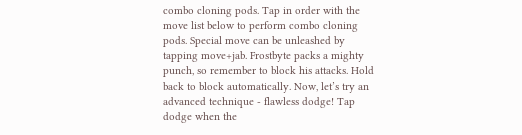combo cloning pods. Tap in order with the move list below to perform combo cloning pods. Special move can be unleashed by tapping move+jab. Frostbyte packs a mighty punch, so remember to block his attacks. Hold back to block automatically. Now, let’s try an advanced technique - flawless dodge! Tap dodge when the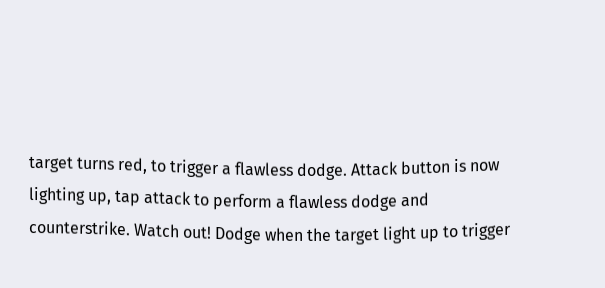target turns red, to trigger a flawless dodge. Attack button is now lighting up, tap attack to perform a flawless dodge and counterstrike. Watch out! Dodge when the target light up to trigger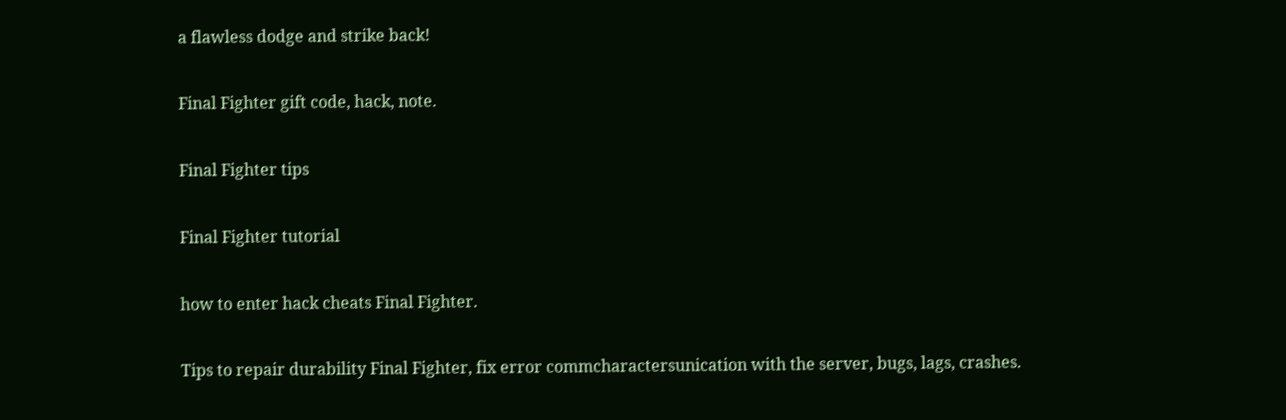a flawless dodge and strike back!

Final Fighter gift code, hack, note.

Final Fighter tips

Final Fighter tutorial

how to enter hack cheats Final Fighter.

Tips to repair durability Final Fighter, fix error commcharactersunication with the server, bugs, lags, crashes.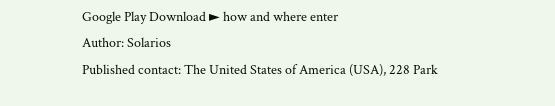Google Play Download ► how and where enter
Author: Solarios
Published contact: The United States of America (USA), 228 Park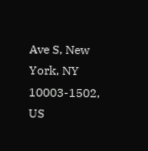Ave S, New York, NY 10003-1502, US